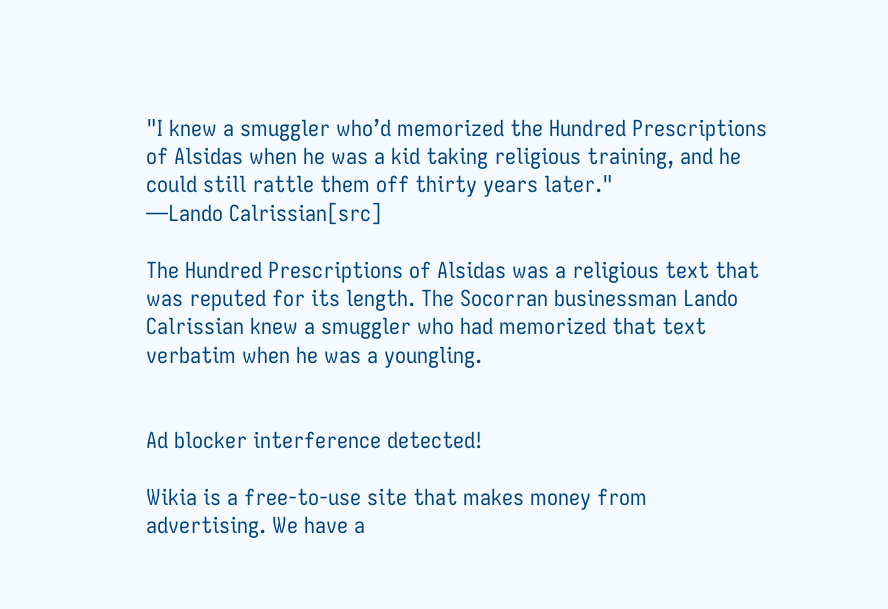"I knew a smuggler who’d memorized the Hundred Prescriptions of Alsidas when he was a kid taking religious training, and he could still rattle them off thirty years later."
―Lando Calrissian[src]

The Hundred Prescriptions of Alsidas was a religious text that was reputed for its length. The Socorran businessman Lando Calrissian knew a smuggler who had memorized that text verbatim when he was a youngling.


Ad blocker interference detected!

Wikia is a free-to-use site that makes money from advertising. We have a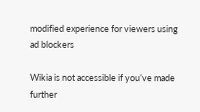modified experience for viewers using ad blockers

Wikia is not accessible if you’ve made further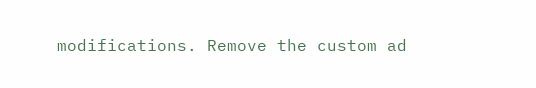modifications. Remove the custom ad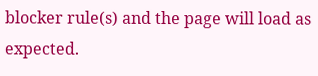blocker rule(s) and the page will load as expected.